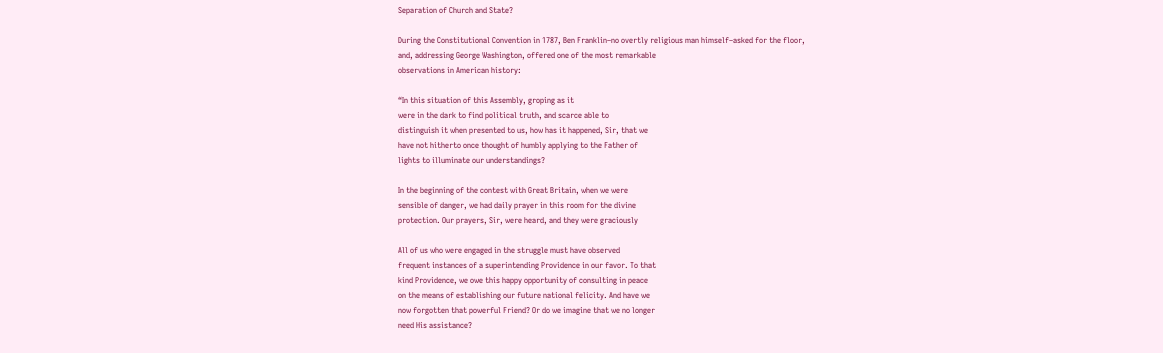Separation of Church and State?

During the Constitutional Convention in 1787, Ben Franklin–no overtly religious man himself–asked for the floor,
and, addressing George Washington, offered one of the most remarkable
observations in American history:

“In this situation of this Assembly, groping as it
were in the dark to find political truth, and scarce able to
distinguish it when presented to us, how has it happened, Sir, that we
have not hitherto once thought of humbly applying to the Father of
lights to illuminate our understandings?

In the beginning of the contest with Great Britain, when we were
sensible of danger, we had daily prayer in this room for the divine
protection. Our prayers, Sir, were heard, and they were graciously

All of us who were engaged in the struggle must have observed
frequent instances of a superintending Providence in our favor. To that
kind Providence, we owe this happy opportunity of consulting in peace
on the means of establishing our future national felicity. And have we
now forgotten that powerful Friend? Or do we imagine that we no longer
need His assistance?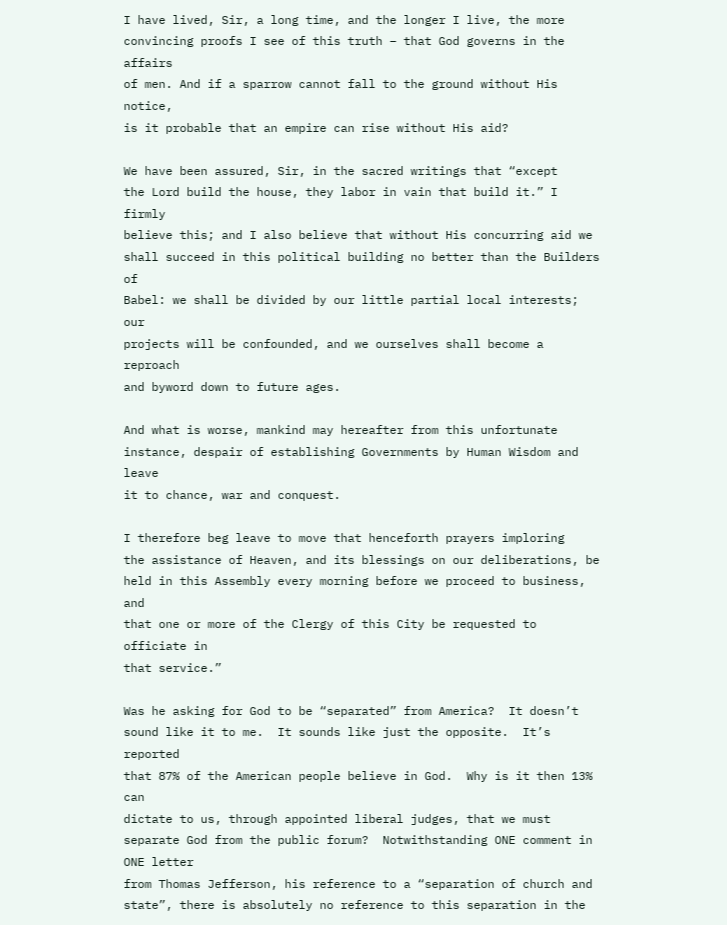I have lived, Sir, a long time, and the longer I live, the more
convincing proofs I see of this truth – that God governs in the affairs
of men. And if a sparrow cannot fall to the ground without His notice,
is it probable that an empire can rise without His aid?

We have been assured, Sir, in the sacred writings that “except
the Lord build the house, they labor in vain that build it.” I firmly
believe this; and I also believe that without His concurring aid we
shall succeed in this political building no better than the Builders of
Babel: we shall be divided by our little partial local interests; our
projects will be confounded, and we ourselves shall become a reproach
and byword down to future ages.

And what is worse, mankind may hereafter from this unfortunate
instance, despair of establishing Governments by Human Wisdom and leave
it to chance, war and conquest.

I therefore beg leave to move that henceforth prayers imploring
the assistance of Heaven, and its blessings on our deliberations, be
held in this Assembly every morning before we proceed to business, and
that one or more of the Clergy of this City be requested to officiate in
that service.”

Was he asking for God to be “separated” from America?  It doesn’t
sound like it to me.  It sounds like just the opposite.  It’s reported
that 87% of the American people believe in God.  Why is it then 13% can
dictate to us, through appointed liberal judges, that we must separate God from the public forum?  Notwithstanding ONE comment in ONE letter
from Thomas Jefferson, his reference to a “separation of church and
state”, there is absolutely no reference to this separation in the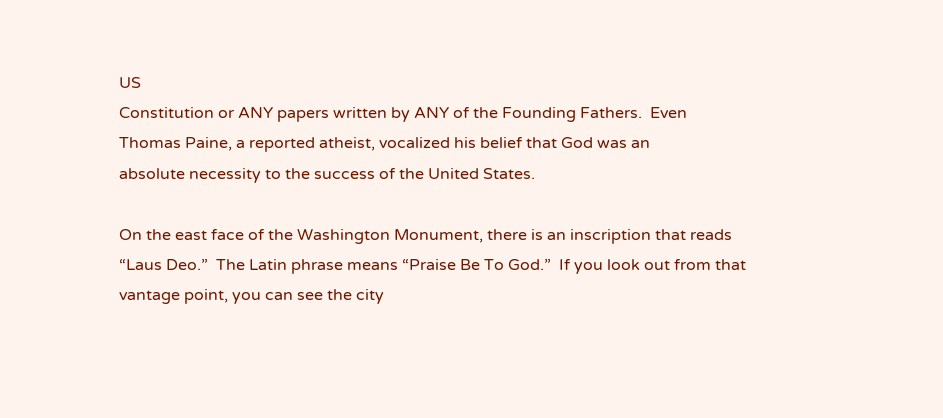US
Constitution or ANY papers written by ANY of the Founding Fathers.  Even
Thomas Paine, a reported atheist, vocalized his belief that God was an
absolute necessity to the success of the United States.

On the east face of the Washington Monument, there is an inscription that reads “Laus Deo.”  The Latin phrase means “Praise Be To God.”  If you look out from that vantage point, you can see the city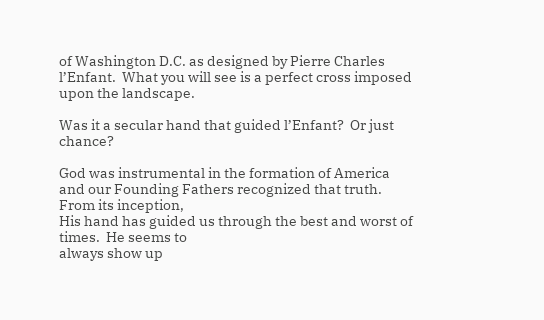of Washington D.C. as designed by Pierre Charles l’Enfant.  What you will see is a perfect cross imposed upon the landscape.

Was it a secular hand that guided l’Enfant?  Or just chance?

God was instrumental in the formation of America and our Founding Fathers recognized that truth.  From its inception,
His hand has guided us through the best and worst of times.  He seems to
always show up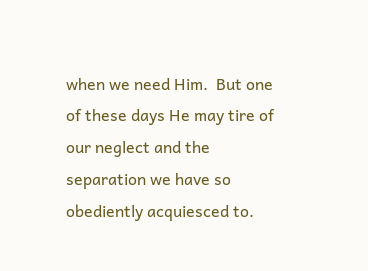when we need Him.  But one of these days He may tire of
our neglect and the separation we have so obediently acquiesced to.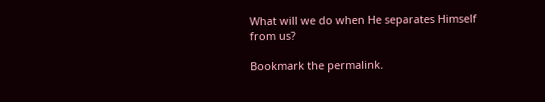What will we do when He separates Himself from us?

Bookmark the permalink.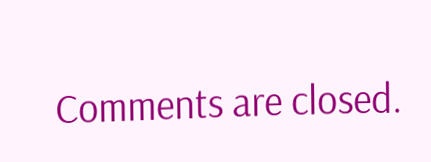Comments are closed.